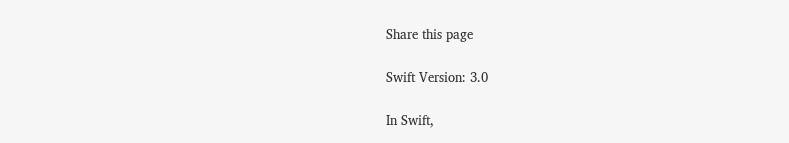Share this page

Swift Version: 3.0

In Swift,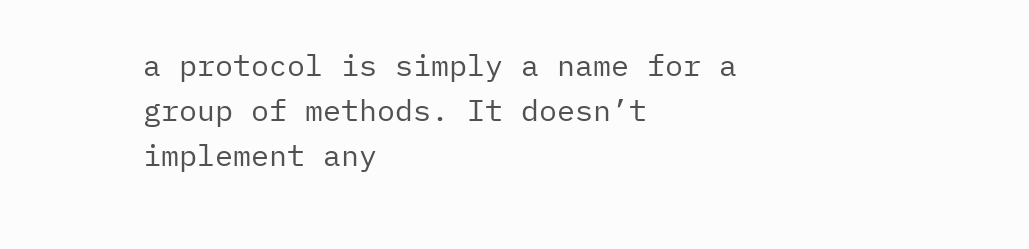a protocol is simply a name for a group of methods. It doesn’t implement any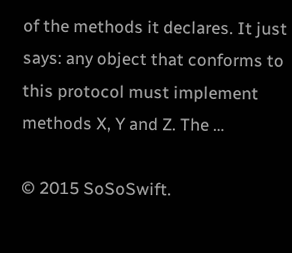of the methods it declares. It just says: any object that conforms to this protocol must implement methods X, Y and Z. The …

© 2015 SoSoSwift.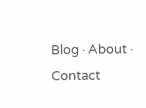Blog · About · Contact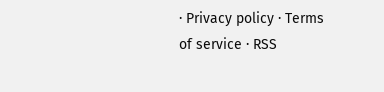· Privacy policy · Terms of service · RSS